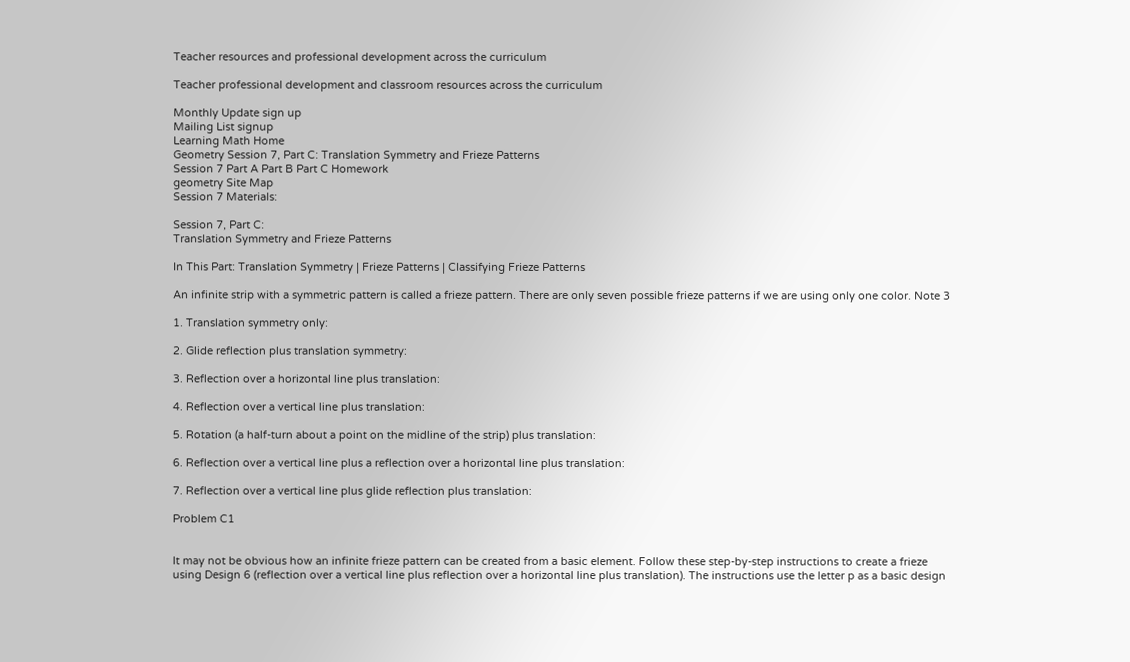Teacher resources and professional development across the curriculum

Teacher professional development and classroom resources across the curriculum

Monthly Update sign up
Mailing List signup
Learning Math Home
Geometry Session 7, Part C: Translation Symmetry and Frieze Patterns
Session 7 Part A Part B Part C Homework
geometry Site Map
Session 7 Materials:

Session 7, Part C:
Translation Symmetry and Frieze Patterns

In This Part: Translation Symmetry | Frieze Patterns | Classifying Frieze Patterns

An infinite strip with a symmetric pattern is called a frieze pattern. There are only seven possible frieze patterns if we are using only one color. Note 3

1. Translation symmetry only:

2. Glide reflection plus translation symmetry:

3. Reflection over a horizontal line plus translation:

4. Reflection over a vertical line plus translation:

5. Rotation (a half-turn about a point on the midline of the strip) plus translation:

6. Reflection over a vertical line plus a reflection over a horizontal line plus translation:

7. Reflection over a vertical line plus glide reflection plus translation:

Problem C1


It may not be obvious how an infinite frieze pattern can be created from a basic element. Follow these step-by-step instructions to create a frieze using Design 6 (reflection over a vertical line plus reflection over a horizontal line plus translation). The instructions use the letter p as a basic design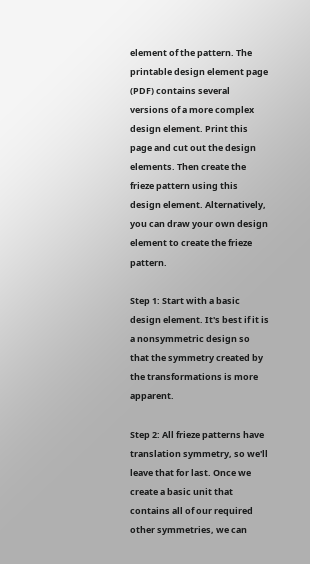element of the pattern. The printable design element page (PDF) contains several versions of a more complex design element. Print this page and cut out the design elements. Then create the frieze pattern using this design element. Alternatively, you can draw your own design element to create the frieze pattern.

Step 1: Start with a basic design element. It's best if it is a nonsymmetric design so that the symmetry created by the transformations is more apparent.

Step 2: All frieze patterns have translation symmetry, so we'll leave that for last. Once we create a basic unit that contains all of our required other symmetries, we can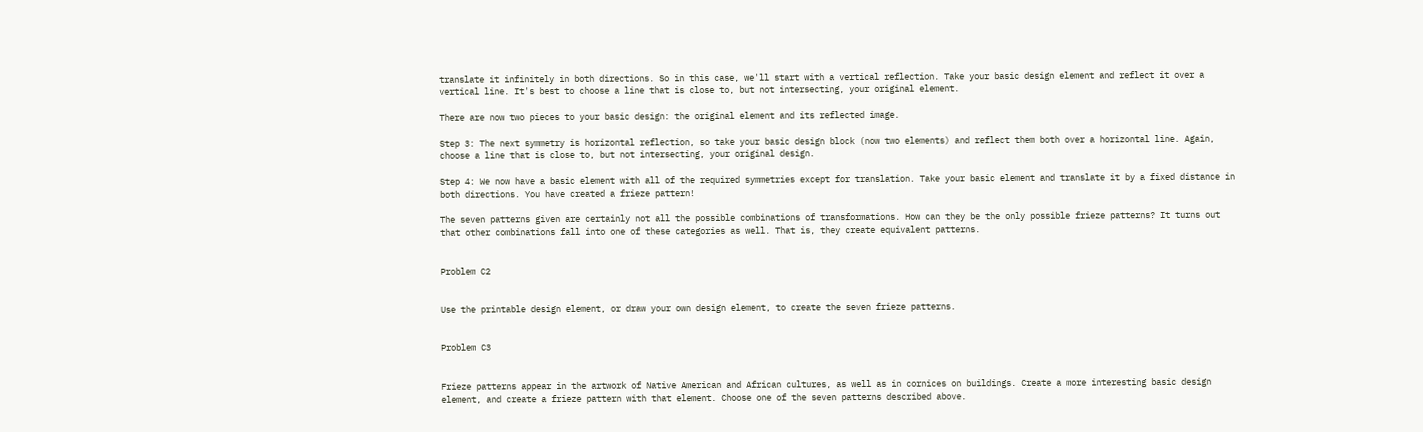translate it infinitely in both directions. So in this case, we'll start with a vertical reflection. Take your basic design element and reflect it over a vertical line. It's best to choose a line that is close to, but not intersecting, your original element.

There are now two pieces to your basic design: the original element and its reflected image.

Step 3: The next symmetry is horizontal reflection, so take your basic design block (now two elements) and reflect them both over a horizontal line. Again, choose a line that is close to, but not intersecting, your original design.

Step 4: We now have a basic element with all of the required symmetries except for translation. Take your basic element and translate it by a fixed distance in both directions. You have created a frieze pattern!

The seven patterns given are certainly not all the possible combinations of transformations. How can they be the only possible frieze patterns? It turns out that other combinations fall into one of these categories as well. That is, they create equivalent patterns.


Problem C2


Use the printable design element, or draw your own design element, to create the seven frieze patterns.


Problem C3


Frieze patterns appear in the artwork of Native American and African cultures, as well as in cornices on buildings. Create a more interesting basic design element, and create a frieze pattern with that element. Choose one of the seven patterns described above.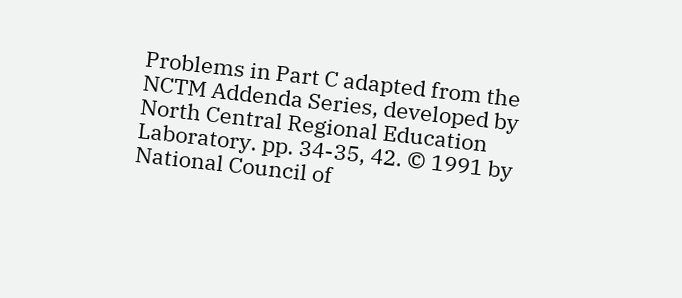Problems in Part C adapted from the NCTM Addenda Series, developed by North Central Regional Education Laboratory. pp. 34-35, 42. © 1991 by National Council of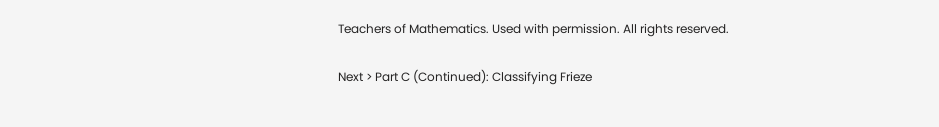Teachers of Mathematics. Used with permission. All rights reserved.

Next > Part C (Continued): Classifying Frieze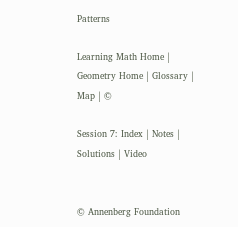Patterns

Learning Math Home | Geometry Home | Glossary | Map | ©

Session 7: Index | Notes | Solutions | Video


© Annenberg Foundation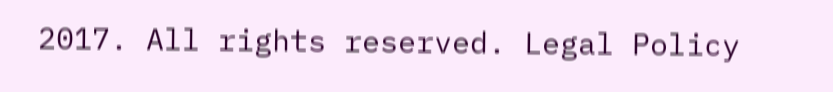2017. All rights reserved. Legal Policy